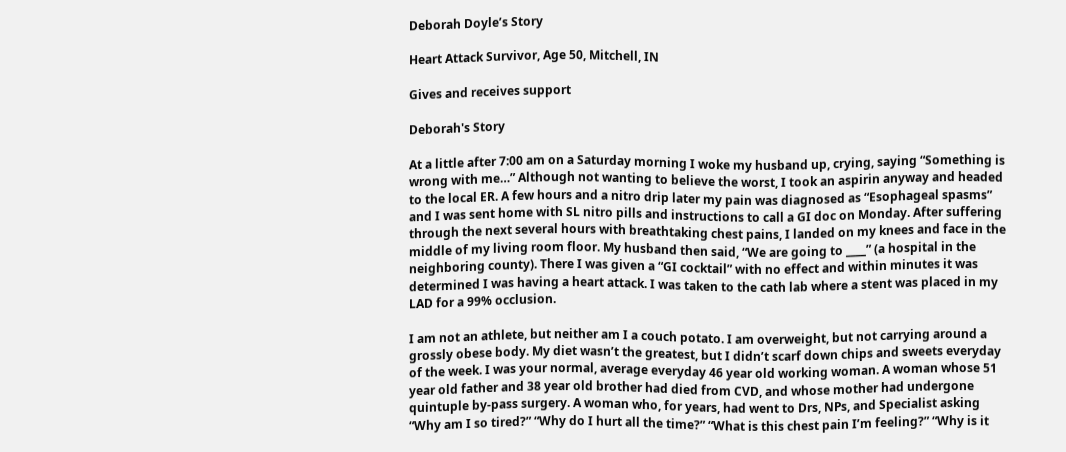Deborah Doyle’s Story

Heart Attack Survivor, Age 50, Mitchell, IN

Gives and receives support

Deborah's Story

At a little after 7:00 am on a Saturday morning I woke my husband up, crying, saying “Something is wrong with me…” Although not wanting to believe the worst, I took an aspirin anyway and headed to the local ER. A few hours and a nitro drip later my pain was diagnosed as “Esophageal spasms” and I was sent home with SL nitro pills and instructions to call a GI doc on Monday. After suffering through the next several hours with breathtaking chest pains, I landed on my knees and face in the middle of my living room floor. My husband then said, “We are going to ____” (a hospital in the neighboring county). There I was given a “GI cocktail” with no effect and within minutes it was determined I was having a heart attack. I was taken to the cath lab where a stent was placed in my LAD for a 99% occlusion.

I am not an athlete, but neither am I a couch potato. I am overweight, but not carrying around a grossly obese body. My diet wasn’t the greatest, but I didn’t scarf down chips and sweets everyday of the week. I was your normal, average everyday 46 year old working woman. A woman whose 51 year old father and 38 year old brother had died from CVD, and whose mother had undergone quintuple by-pass surgery. A woman who, for years, had went to Drs, NPs, and Specialist asking “Why am I so tired?” “Why do I hurt all the time?” “What is this chest pain I’m feeling?” “Why is it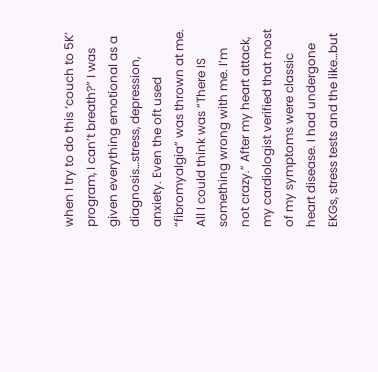when I try to do this ‘couch to 5K’ program, I can’t breath?” I was given everything emotional as a diagnosis…stress, depression, anxiety. Even the oft used “fibromyalgia” was thrown at me. All I could think was “There IS something wrong with me. I’m not crazy.” After my heart attack, my cardiologist verified that most of my symptoms were classic heart disease. I had undergone EKGs, stress tests and the like…but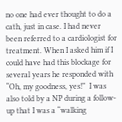no one had ever thought to do a cath, just in case. I had never been referred to a cardiologist for treatment. When I asked him if I could have had this blockage for several years he responded with “Oh, my goodness, yes!”  I was also told by a NP during a follow-up that I was a “walking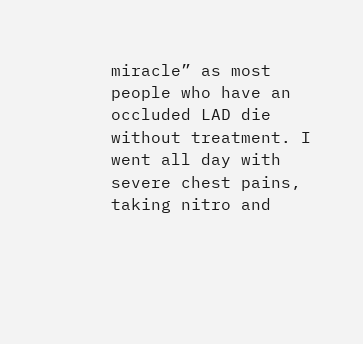miracle” as most people who have an occluded LAD die without treatment. I went all day with severe chest pains, taking nitro and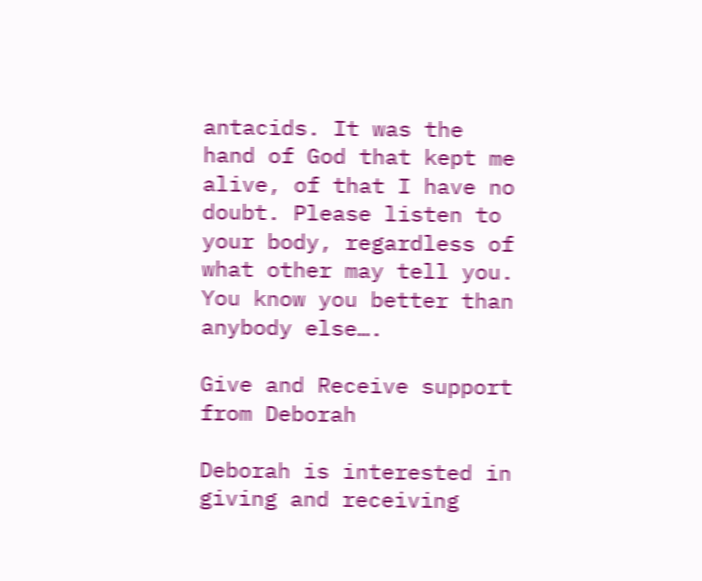antacids. It was the hand of God that kept me alive, of that I have no doubt. Please listen to your body, regardless of what other may tell you. You know you better than anybody else….

Give and Receive support from Deborah

Deborah is interested in giving and receiving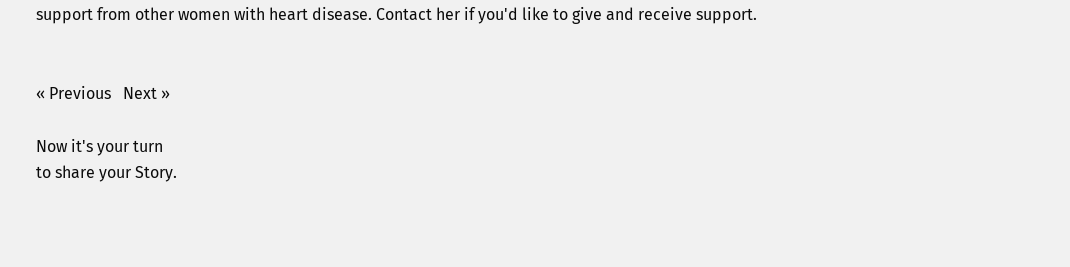support from other women with heart disease. Contact her if you'd like to give and receive support.


« Previous   Next »

Now it's your turn
to share your Story.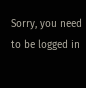Sorry, you need to be logged in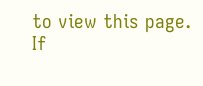to view this page. If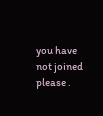you have not joined please .